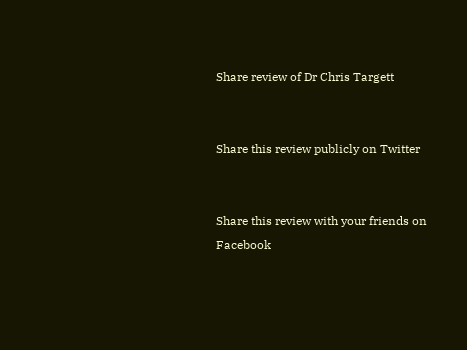Share review of Dr Chris Targett


Share this review publicly on Twitter


Share this review with your friends on Facebook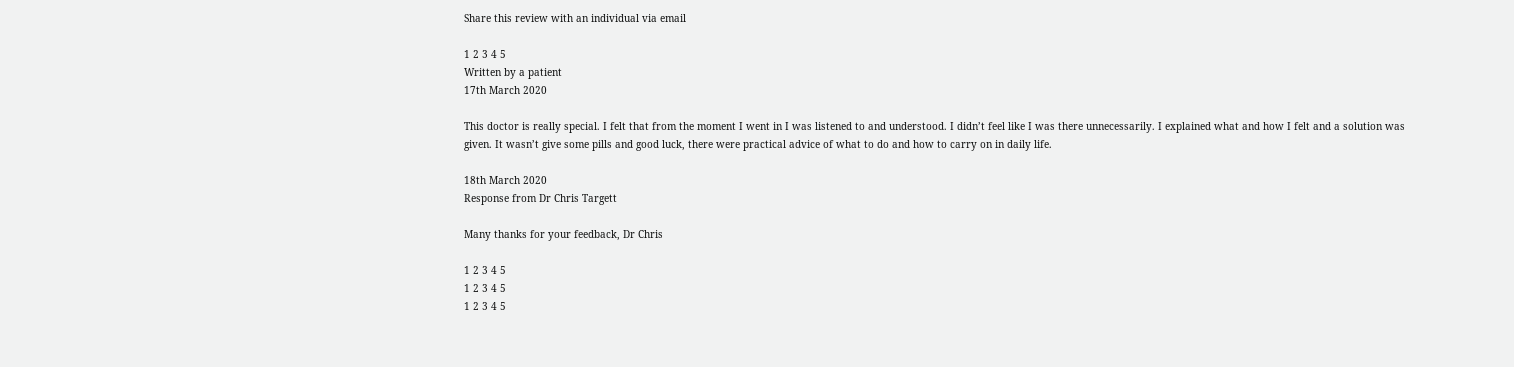Share this review with an individual via email

1 2 3 4 5
Written by a patient
17th March 2020

This doctor is really special. I felt that from the moment I went in I was listened to and understood. I didn’t feel like I was there unnecessarily. I explained what and how I felt and a solution was given. It wasn’t give some pills and good luck, there were practical advice of what to do and how to carry on in daily life.

18th March 2020
Response from Dr Chris Targett

Many thanks for your feedback, Dr Chris

1 2 3 4 5
1 2 3 4 5
1 2 3 4 5